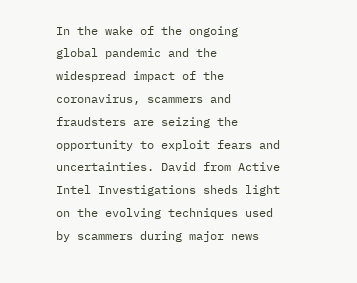In the wake of the ongoing global pandemic and the widespread impact of the coronavirus, scammers and fraudsters are seizing the opportunity to exploit fears and uncertainties. David from Active Intel Investigations sheds light on the evolving techniques used by scammers during major news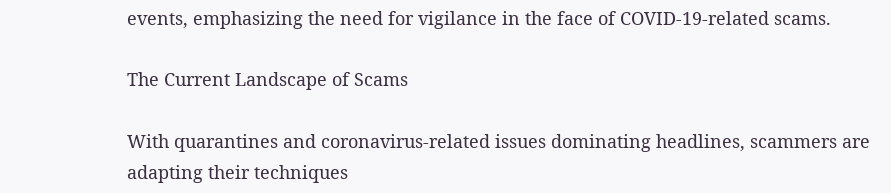events, emphasizing the need for vigilance in the face of COVID-19-related scams.

The Current Landscape of Scams

With quarantines and coronavirus-related issues dominating headlines, scammers are adapting their techniques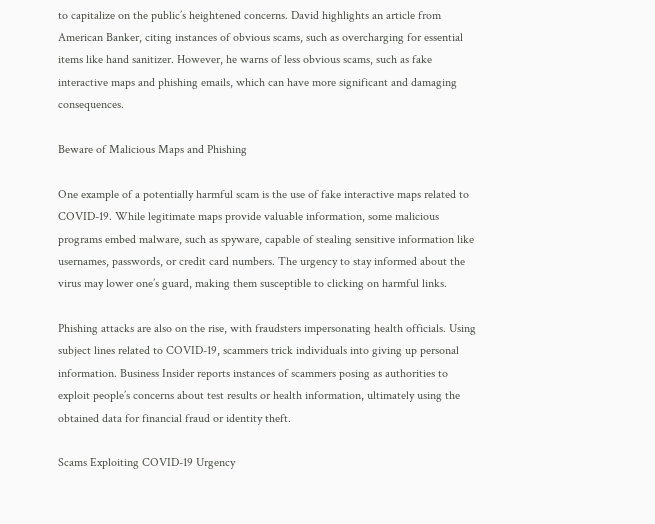to capitalize on the public’s heightened concerns. David highlights an article from American Banker, citing instances of obvious scams, such as overcharging for essential items like hand sanitizer. However, he warns of less obvious scams, such as fake interactive maps and phishing emails, which can have more significant and damaging consequences.

Beware of Malicious Maps and Phishing

One example of a potentially harmful scam is the use of fake interactive maps related to COVID-19. While legitimate maps provide valuable information, some malicious programs embed malware, such as spyware, capable of stealing sensitive information like usernames, passwords, or credit card numbers. The urgency to stay informed about the virus may lower one’s guard, making them susceptible to clicking on harmful links.

Phishing attacks are also on the rise, with fraudsters impersonating health officials. Using subject lines related to COVID-19, scammers trick individuals into giving up personal information. Business Insider reports instances of scammers posing as authorities to exploit people’s concerns about test results or health information, ultimately using the obtained data for financial fraud or identity theft.

Scams Exploiting COVID-19 Urgency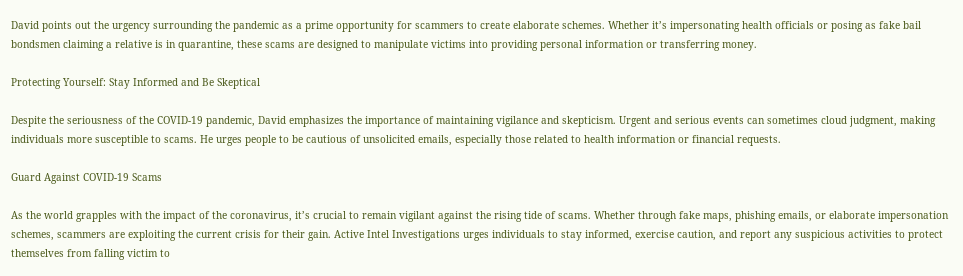David points out the urgency surrounding the pandemic as a prime opportunity for scammers to create elaborate schemes. Whether it’s impersonating health officials or posing as fake bail bondsmen claiming a relative is in quarantine, these scams are designed to manipulate victims into providing personal information or transferring money.

Protecting Yourself: Stay Informed and Be Skeptical

Despite the seriousness of the COVID-19 pandemic, David emphasizes the importance of maintaining vigilance and skepticism. Urgent and serious events can sometimes cloud judgment, making individuals more susceptible to scams. He urges people to be cautious of unsolicited emails, especially those related to health information or financial requests.

Guard Against COVID-19 Scams

As the world grapples with the impact of the coronavirus, it’s crucial to remain vigilant against the rising tide of scams. Whether through fake maps, phishing emails, or elaborate impersonation schemes, scammers are exploiting the current crisis for their gain. Active Intel Investigations urges individuals to stay informed, exercise caution, and report any suspicious activities to protect themselves from falling victim to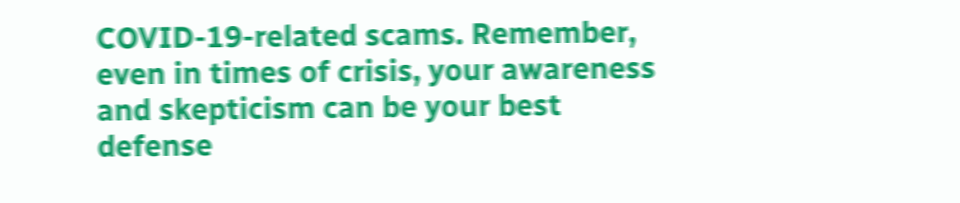COVID-19-related scams. Remember, even in times of crisis, your awareness and skepticism can be your best defense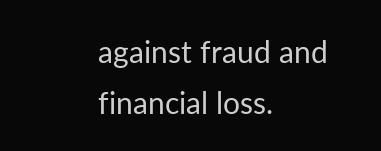against fraud and financial loss.